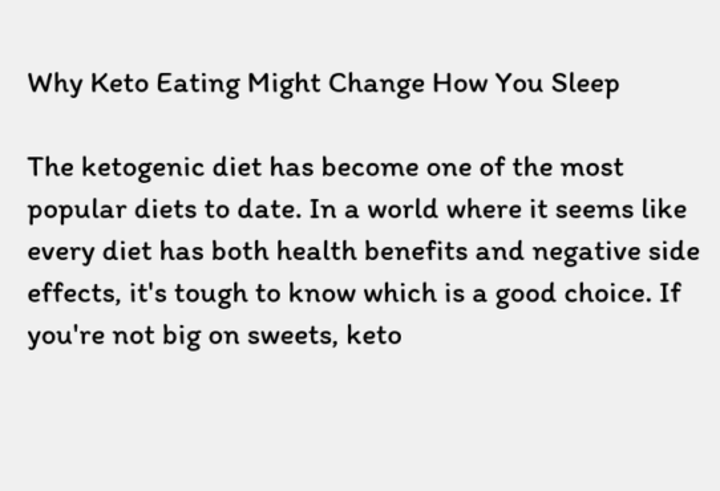Why Keto Eating Might Change How You Sleep

The ketogenic diet has become one of the most popular diets to date. In a world where it seems like every diet has both health benefits and negative side effects, it's tough to know which is a good choice. If you're not big on sweets, keto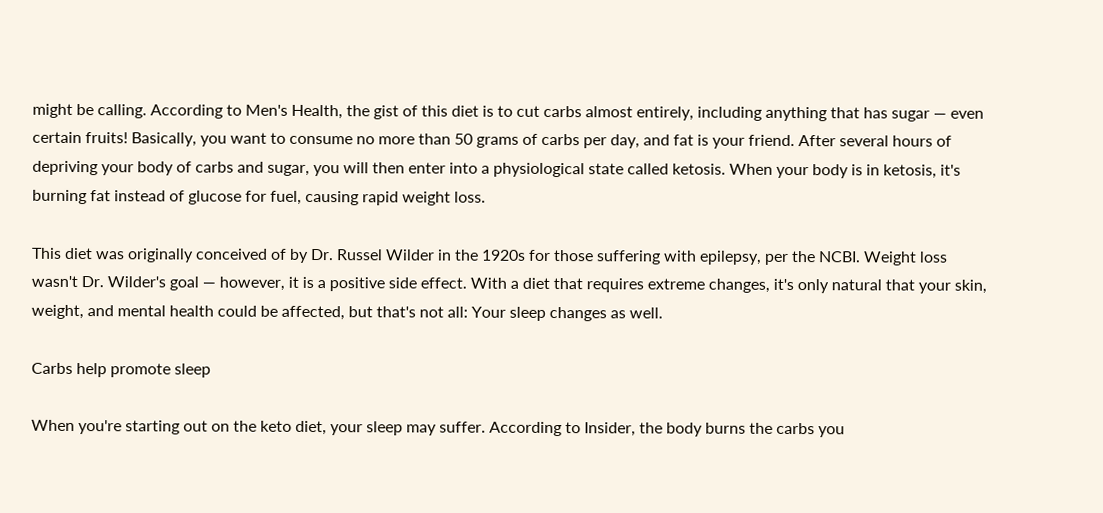might be calling. According to Men's Health, the gist of this diet is to cut carbs almost entirely, including anything that has sugar — even certain fruits! Basically, you want to consume no more than 50 grams of carbs per day, and fat is your friend. After several hours of depriving your body of carbs and sugar, you will then enter into a physiological state called ketosis. When your body is in ketosis, it's burning fat instead of glucose for fuel, causing rapid weight loss.

This diet was originally conceived of by Dr. Russel Wilder in the 1920s for those suffering with epilepsy, per the NCBI. Weight loss wasn't Dr. Wilder's goal — however, it is a positive side effect. With a diet that requires extreme changes, it's only natural that your skin, weight, and mental health could be affected, but that's not all: Your sleep changes as well.

Carbs help promote sleep

When you're starting out on the keto diet, your sleep may suffer. According to Insider, the body burns the carbs you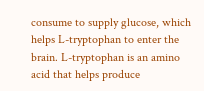consume to supply glucose, which helps L-tryptophan to enter the brain. L-tryptophan is an amino acid that helps produce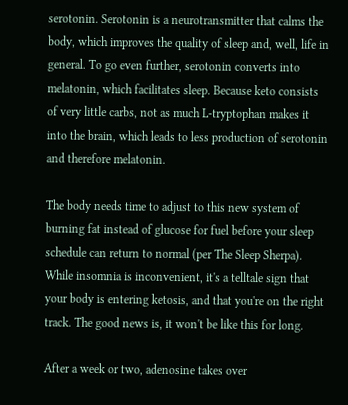serotonin. Serotonin is a neurotransmitter that calms the body, which improves the quality of sleep and, well, life in general. To go even further, serotonin converts into melatonin, which facilitates sleep. Because keto consists of very little carbs, not as much L-tryptophan makes it into the brain, which leads to less production of serotonin and therefore melatonin.

The body needs time to adjust to this new system of burning fat instead of glucose for fuel before your sleep schedule can return to normal (per The Sleep Sherpa). While insomnia is inconvenient, it's a telltale sign that your body is entering ketosis, and that you're on the right track. The good news is, it won't be like this for long.

After a week or two, adenosine takes over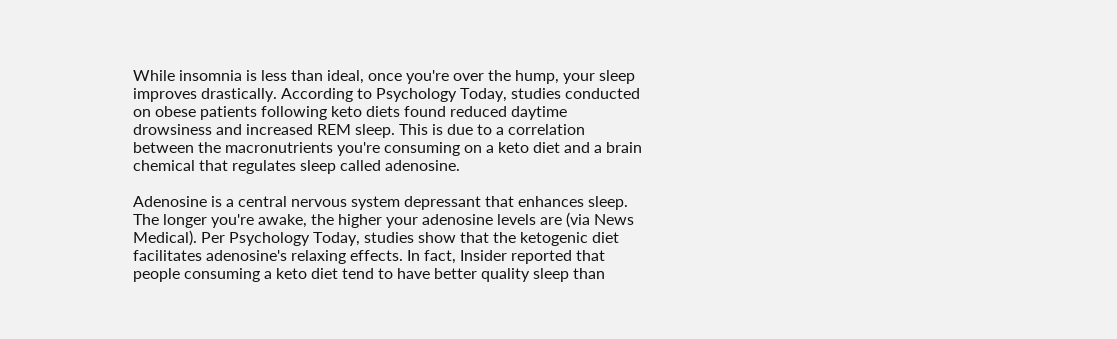While insomnia is less than ideal, once you're over the hump, your sleep improves drastically. According to Psychology Today, studies conducted on obese patients following keto diets found reduced daytime drowsiness and increased REM sleep. This is due to a correlation between the macronutrients you're consuming on a keto diet and a brain chemical that regulates sleep called adenosine.

Adenosine is a central nervous system depressant that enhances sleep. The longer you're awake, the higher your adenosine levels are (via News Medical). Per Psychology Today, studies show that the ketogenic diet facilitates adenosine's relaxing effects. In fact, Insider reported that people consuming a keto diet tend to have better quality sleep than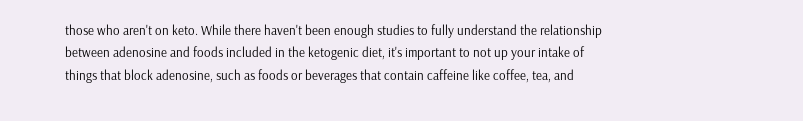those who aren't on keto. While there haven't been enough studies to fully understand the relationship between adenosine and foods included in the ketogenic diet, it's important to not up your intake of things that block adenosine, such as foods or beverages that contain caffeine like coffee, tea, and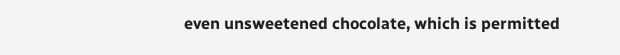even unsweetened chocolate, which is permitted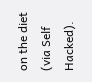on the diet (via Self Hacked).